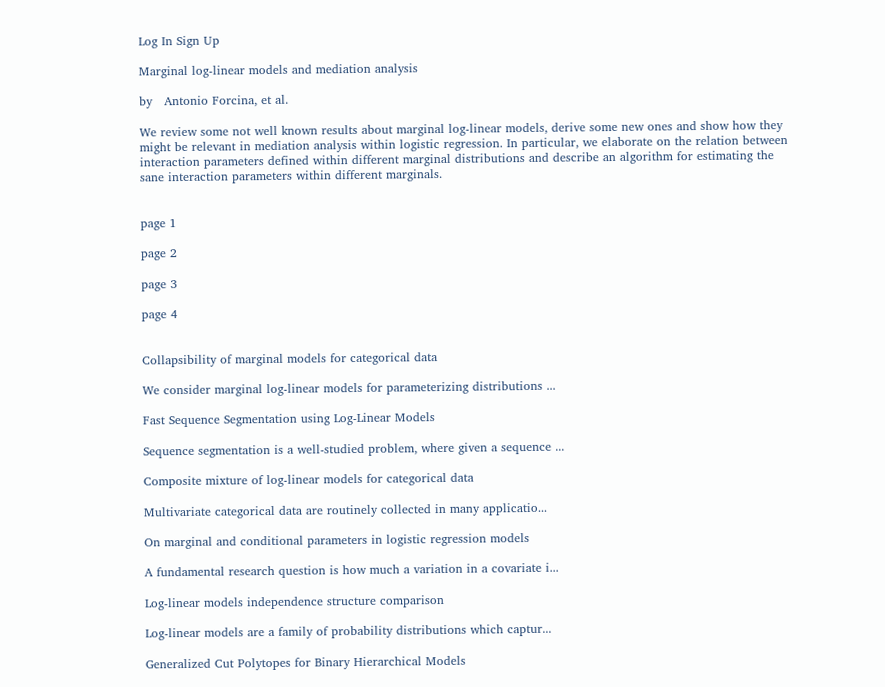Log In Sign Up

Marginal log-linear models and mediation analysis

by   Antonio Forcina, et al.

We review some not well known results about marginal log-linear models, derive some new ones and show how they might be relevant in mediation analysis within logistic regression. In particular, we elaborate on the relation between interaction parameters defined within different marginal distributions and describe an algorithm for estimating the sane interaction parameters within different marginals.


page 1

page 2

page 3

page 4


Collapsibility of marginal models for categorical data

We consider marginal log-linear models for parameterizing distributions ...

Fast Sequence Segmentation using Log-Linear Models

Sequence segmentation is a well-studied problem, where given a sequence ...

Composite mixture of log-linear models for categorical data

Multivariate categorical data are routinely collected in many applicatio...

On marginal and conditional parameters in logistic regression models

A fundamental research question is how much a variation in a covariate i...

Log-linear models independence structure comparison

Log-linear models are a family of probability distributions which captur...

Generalized Cut Polytopes for Binary Hierarchical Models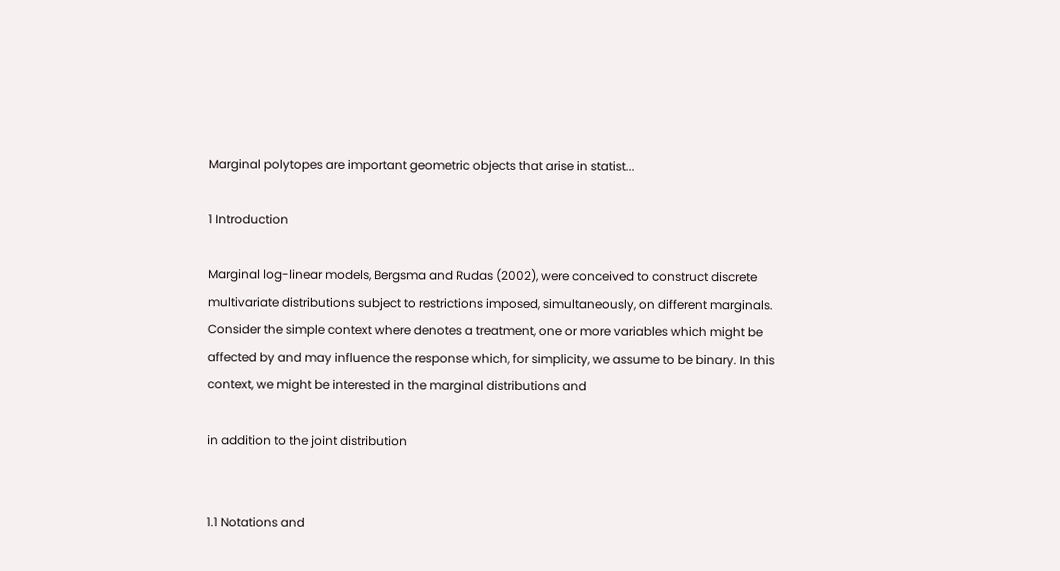Marginal polytopes are important geometric objects that arise in statist...

1 Introduction

Marginal log-linear models, Bergsma and Rudas (2002), were conceived to construct discrete multivariate distributions subject to restrictions imposed, simultaneously, on different marginals. Consider the simple context where denotes a treatment, one or more variables which might be affected by and may influence the response which, for simplicity, we assume to be binary. In this context, we might be interested in the marginal distributions and

in addition to the joint distribution


1.1 Notations and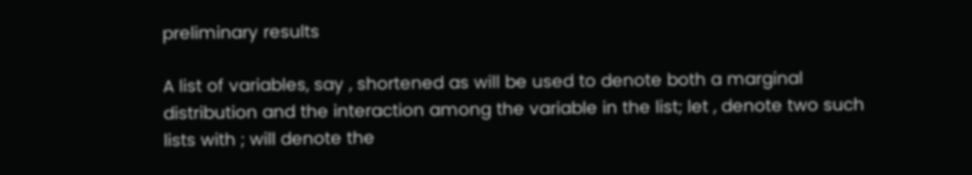preliminary results

A list of variables, say , shortened as will be used to denote both a marginal distribution and the interaction among the variable in the list; let , denote two such lists with ; will denote the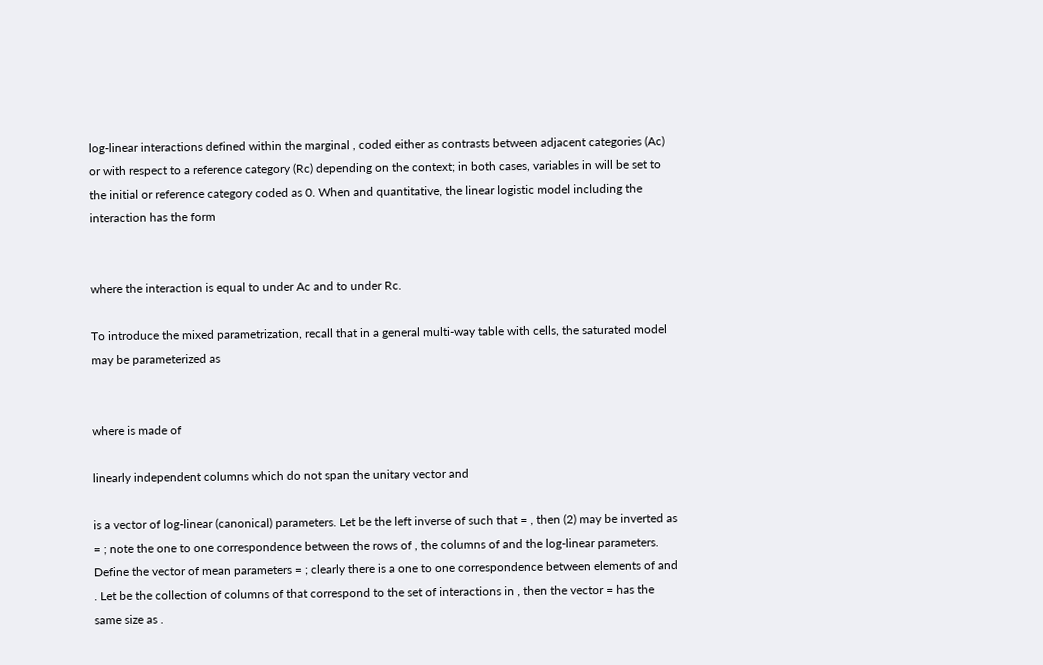log-linear interactions defined within the marginal , coded either as contrasts between adjacent categories (Ac) or with respect to a reference category (Rc) depending on the context; in both cases, variables in will be set to the initial or reference category coded as 0. When and quantitative, the linear logistic model including the interaction has the form


where the interaction is equal to under Ac and to under Rc.

To introduce the mixed parametrization, recall that in a general multi-way table with cells, the saturated model may be parameterized as


where is made of

linearly independent columns which do not span the unitary vector and

is a vector of log-linear (canonical) parameters. Let be the left inverse of such that = , then (2) may be inverted as = ; note the one to one correspondence between the rows of , the columns of and the log-linear parameters. Define the vector of mean parameters = ; clearly there is a one to one correspondence between elements of and . Let be the collection of columns of that correspond to the set of interactions in , then the vector = has the same size as .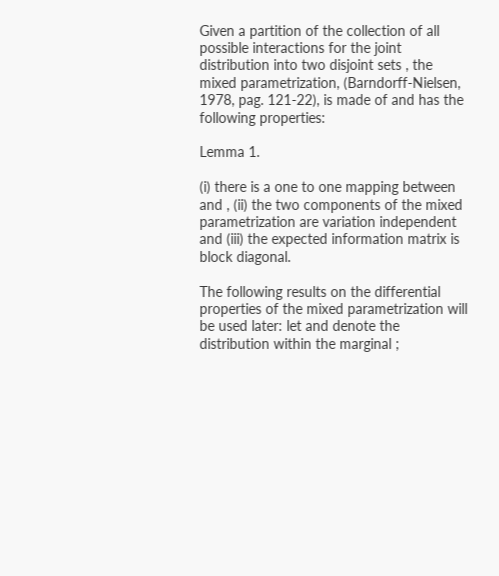Given a partition of the collection of all possible interactions for the joint distribution into two disjoint sets , the mixed parametrization, (Barndorff-Nielsen, 1978, pag. 121-22), is made of and has the following properties:

Lemma 1.

(i) there is a one to one mapping between and , (ii) the two components of the mixed parametrization are variation independent and (iii) the expected information matrix is block diagonal.

The following results on the differential properties of the mixed parametrization will be used later: let and denote the distribution within the marginal ;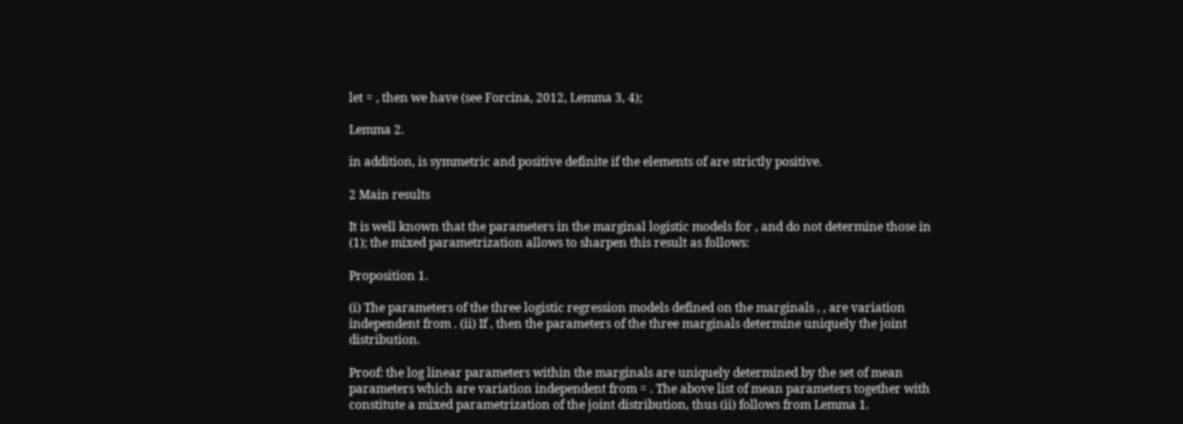let = , then we have (see Forcina, 2012, Lemma 3, 4);

Lemma 2.

in addition, is symmetric and positive definite if the elements of are strictly positive.

2 Main results

It is well known that the parameters in the marginal logistic models for , and do not determine those in (1); the mixed parametrization allows to sharpen this result as follows:

Proposition 1.

(i) The parameters of the three logistic regression models defined on the marginals , , are variation independent from . (ii) If , then the parameters of the three marginals determine uniquely the joint distribution.

Proof: the log linear parameters within the marginals are uniquely determined by the set of mean parameters which are variation independent from = . The above list of mean parameters together with constitute a mixed parametrization of the joint distribution, thus (ii) follows from Lemma 1.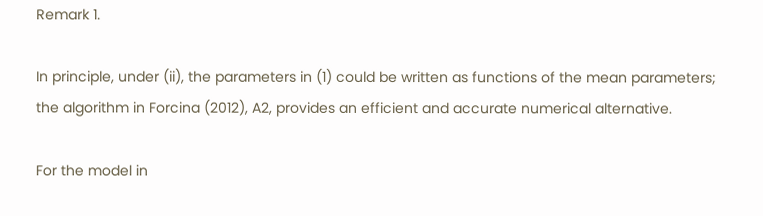Remark 1.

In principle, under (ii), the parameters in (1) could be written as functions of the mean parameters; the algorithm in Forcina (2012), A2, provides an efficient and accurate numerical alternative.

For the model in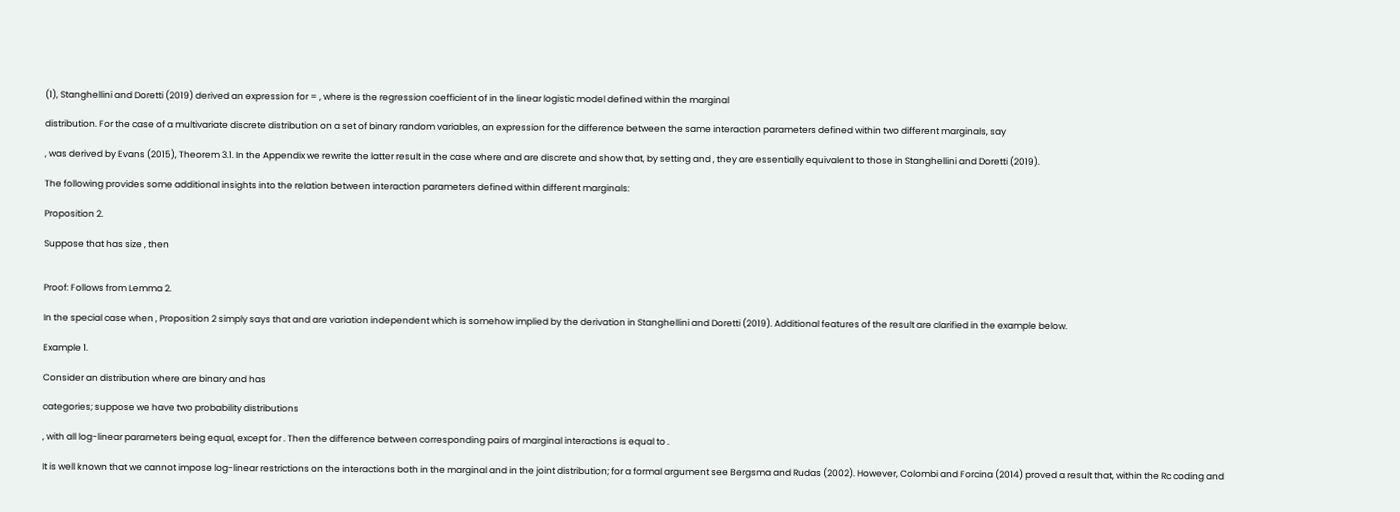(1), Stanghellini and Doretti (2019) derived an expression for = , where is the regression coefficient of in the linear logistic model defined within the marginal

distribution. For the case of a multivariate discrete distribution on a set of binary random variables, an expression for the difference between the same interaction parameters defined within two different marginals, say

, was derived by Evans (2015), Theorem 3.1. In the Appendix we rewrite the latter result in the case where and are discrete and show that, by setting and , they are essentially equivalent to those in Stanghellini and Doretti (2019).

The following provides some additional insights into the relation between interaction parameters defined within different marginals:

Proposition 2.

Suppose that has size , then


Proof: Follows from Lemma 2.

In the special case when , Proposition 2 simply says that and are variation independent which is somehow implied by the derivation in Stanghellini and Doretti (2019). Additional features of the result are clarified in the example below.

Example 1.

Consider an distribution where are binary and has

categories; suppose we have two probability distributions

, with all log-linear parameters being equal, except for . Then the difference between corresponding pairs of marginal interactions is equal to .

It is well known that we cannot impose log-linear restrictions on the interactions both in the marginal and in the joint distribution; for a formal argument see Bergsma and Rudas (2002). However, Colombi and Forcina (2014) proved a result that, within the Rc coding and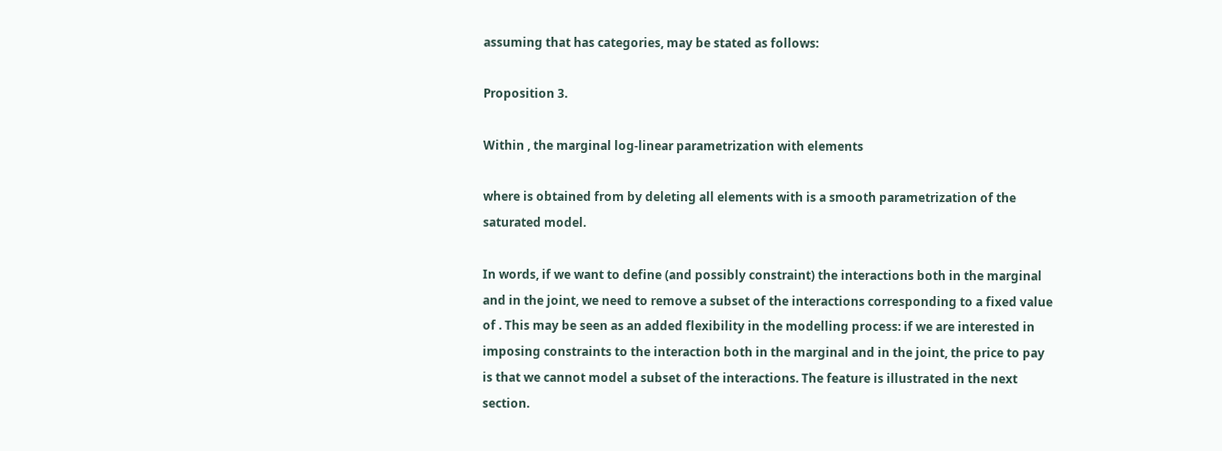assuming that has categories, may be stated as follows:

Proposition 3.

Within , the marginal log-linear parametrization with elements

where is obtained from by deleting all elements with is a smooth parametrization of the saturated model.

In words, if we want to define (and possibly constraint) the interactions both in the marginal and in the joint, we need to remove a subset of the interactions corresponding to a fixed value of . This may be seen as an added flexibility in the modelling process: if we are interested in imposing constraints to the interaction both in the marginal and in the joint, the price to pay is that we cannot model a subset of the interactions. The feature is illustrated in the next section.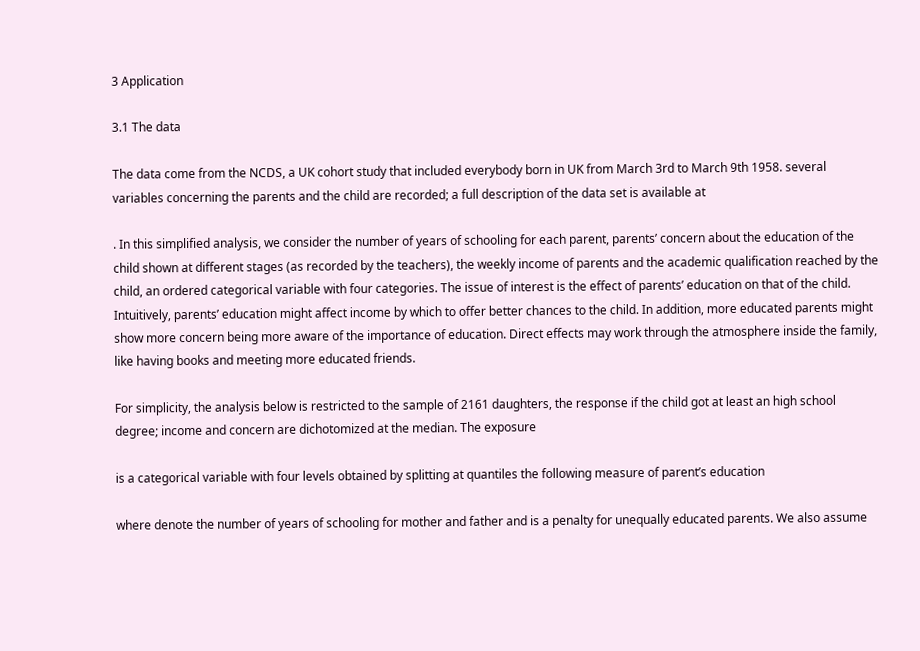3 Application

3.1 The data

The data come from the NCDS, a UK cohort study that included everybody born in UK from March 3rd to March 9th 1958. several variables concerning the parents and the child are recorded; a full description of the data set is available at

. In this simplified analysis, we consider the number of years of schooling for each parent, parents’ concern about the education of the child shown at different stages (as recorded by the teachers), the weekly income of parents and the academic qualification reached by the child, an ordered categorical variable with four categories. The issue of interest is the effect of parents’ education on that of the child. Intuitively, parents’ education might affect income by which to offer better chances to the child. In addition, more educated parents might show more concern being more aware of the importance of education. Direct effects may work through the atmosphere inside the family, like having books and meeting more educated friends.

For simplicity, the analysis below is restricted to the sample of 2161 daughters, the response if the child got at least an high school degree; income and concern are dichotomized at the median. The exposure

is a categorical variable with four levels obtained by splitting at quantiles the following measure of parent’s education

where denote the number of years of schooling for mother and father and is a penalty for unequally educated parents. We also assume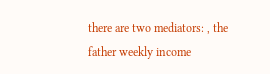there are two mediators: , the father weekly income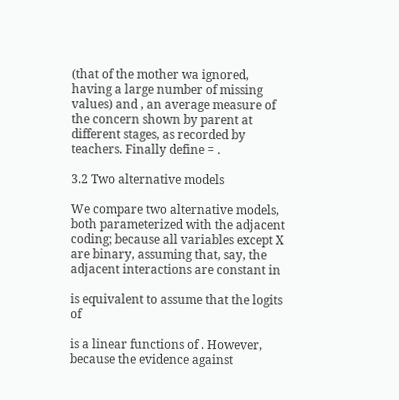(that of the mother wa ignored, having a large number of missing values) and , an average measure of the concern shown by parent at different stages, as recorded by teachers. Finally define = .

3.2 Two alternative models

We compare two alternative models, both parameterized with the adjacent coding; because all variables except X are binary, assuming that, say, the adjacent interactions are constant in

is equivalent to assume that the logits of

is a linear functions of . However, because the evidence against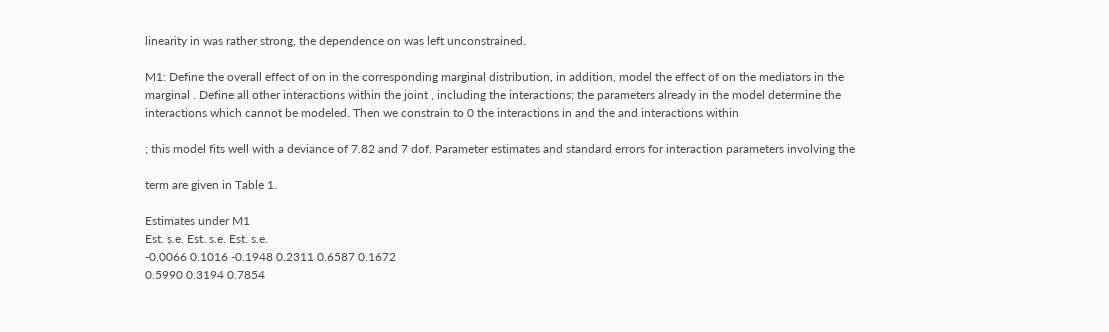linearity in was rather strong, the dependence on was left unconstrained.

M1: Define the overall effect of on in the corresponding marginal distribution, in addition, model the effect of on the mediators in the marginal . Define all other interactions within the joint , including the interactions; the parameters already in the model determine the interactions which cannot be modeled. Then we constrain to 0 the interactions in and the and interactions within

; this model fits well with a deviance of 7.82 and 7 dof. Parameter estimates and standard errors for interaction parameters involving the

term are given in Table 1.

Estimates under M1
Est. s.e. Est. s.e. Est. s.e.
-0.0066 0.1016 -0.1948 0.2311 0.6587 0.1672
0.5990 0.3194 0.7854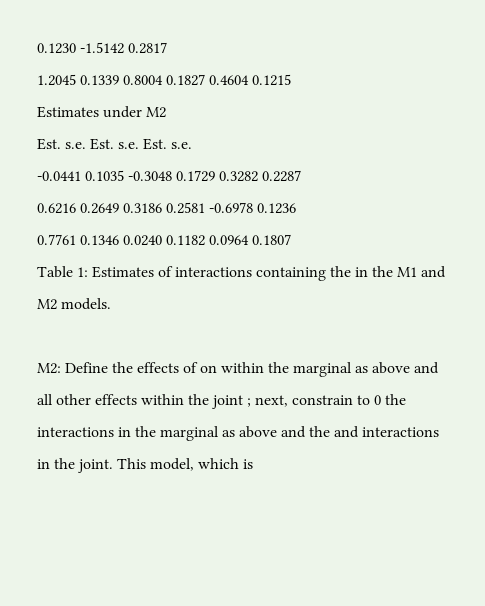0.1230 -1.5142 0.2817
1.2045 0.1339 0.8004 0.1827 0.4604 0.1215
Estimates under M2
Est. s.e. Est. s.e. Est. s.e.
-0.0441 0.1035 -0.3048 0.1729 0.3282 0.2287
0.6216 0.2649 0.3186 0.2581 -0.6978 0.1236
0.7761 0.1346 0.0240 0.1182 0.0964 0.1807
Table 1: Estimates of interactions containing the in the M1 and M2 models.

M2: Define the effects of on within the marginal as above and all other effects within the joint ; next, constrain to 0 the interactions in the marginal as above and the and interactions in the joint. This model, which is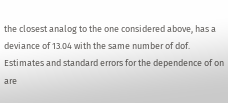the closest analog to the one considered above, has a deviance of 13.04 with the same number of dof. Estimates and standard errors for the dependence of on are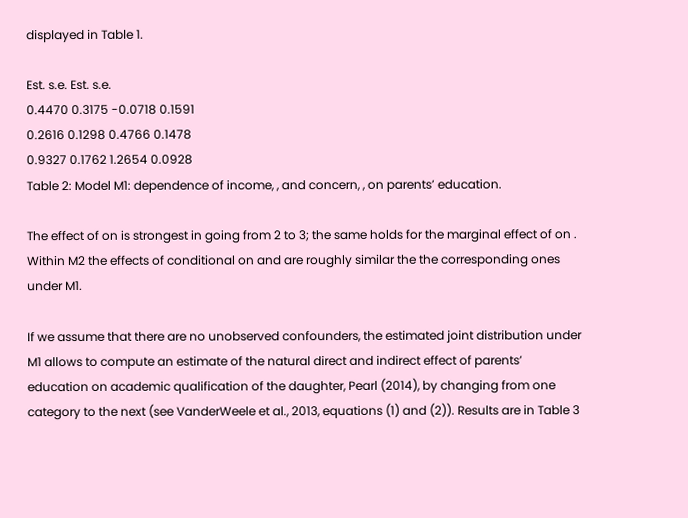displayed in Table 1.

Est. s.e. Est. s.e.
0.4470 0.3175 -0.0718 0.1591
0.2616 0.1298 0.4766 0.1478
0.9327 0.1762 1.2654 0.0928
Table 2: Model M1: dependence of income, , and concern, , on parents’ education.

The effect of on is strongest in going from 2 to 3; the same holds for the marginal effect of on . Within M2 the effects of conditional on and are roughly similar the the corresponding ones under M1.

If we assume that there are no unobserved confounders, the estimated joint distribution under M1 allows to compute an estimate of the natural direct and indirect effect of parents’ education on academic qualification of the daughter, Pearl (2014), by changing from one category to the next (see VanderWeele et al., 2013, equations (1) and (2)). Results are in Table 3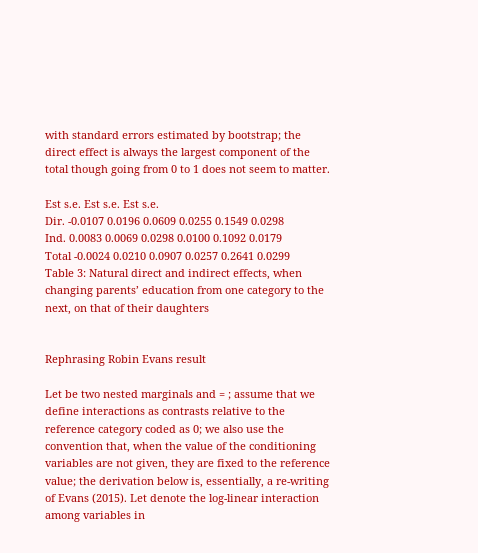with standard errors estimated by bootstrap; the direct effect is always the largest component of the total though going from 0 to 1 does not seem to matter.

Est s.e. Est s.e. Est s.e.
Dir. -0.0107 0.0196 0.0609 0.0255 0.1549 0.0298
Ind. 0.0083 0.0069 0.0298 0.0100 0.1092 0.0179
Total -0.0024 0.0210 0.0907 0.0257 0.2641 0.0299
Table 3: Natural direct and indirect effects, when changing parents’ education from one category to the next, on that of their daughters


Rephrasing Robin Evans result

Let be two nested marginals and = ; assume that we define interactions as contrasts relative to the reference category coded as 0; we also use the convention that, when the value of the conditioning variables are not given, they are fixed to the reference value; the derivation below is, essentially, a re-writing of Evans (2015). Let denote the log-linear interaction among variables in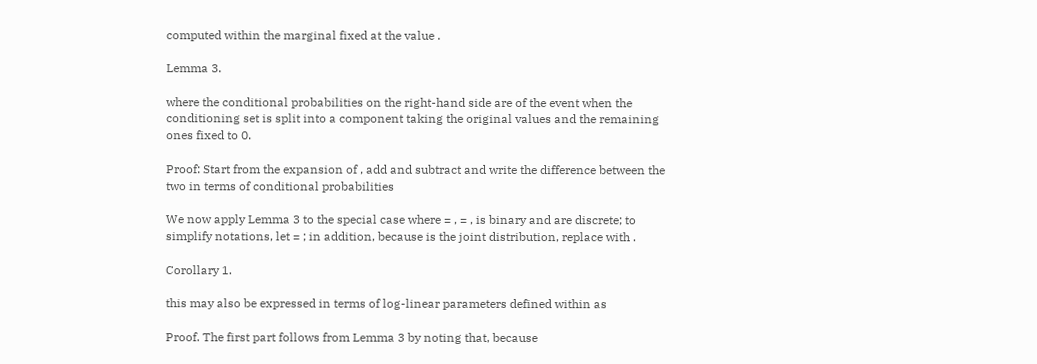computed within the marginal fixed at the value .

Lemma 3.

where the conditional probabilities on the right-hand side are of the event when the conditioning set is split into a component taking the original values and the remaining ones fixed to 0.

Proof: Start from the expansion of , add and subtract and write the difference between the two in terms of conditional probabilities

We now apply Lemma 3 to the special case where = , = , is binary and are discrete; to simplify notations, let = ; in addition, because is the joint distribution, replace with .

Corollary 1.

this may also be expressed in terms of log-linear parameters defined within as

Proof. The first part follows from Lemma 3 by noting that, because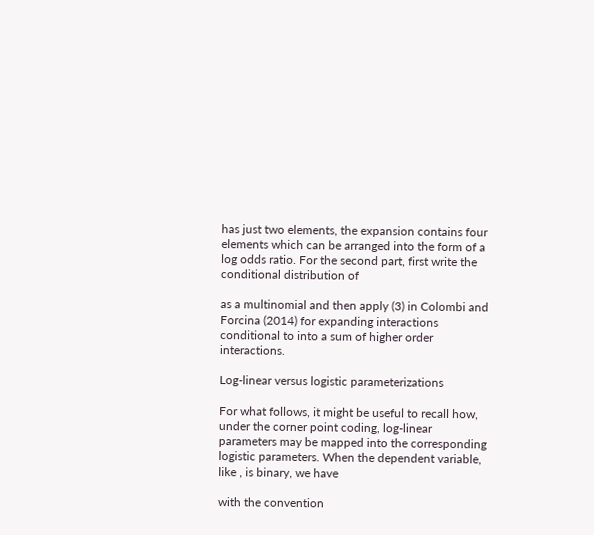has just two elements, the expansion contains four elements which can be arranged into the form of a log odds ratio. For the second part, first write the conditional distribution of

as a multinomial and then apply (3) in Colombi and Forcina (2014) for expanding interactions conditional to into a sum of higher order interactions.

Log-linear versus logistic parameterizations

For what follows, it might be useful to recall how, under the corner point coding, log-linear parameters may be mapped into the corresponding logistic parameters. When the dependent variable, like , is binary, we have

with the convention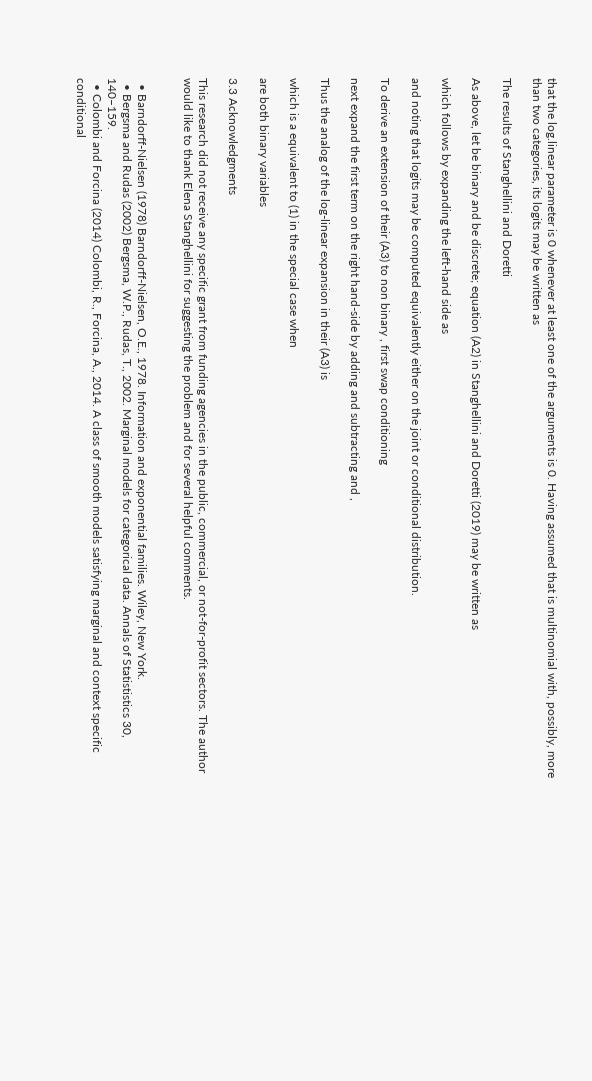that the log.linear parameter is 0 whenever at least one of the arguments is 0. Having assumed that is multinomial with, possibly, more than two categories, its logits may be written as

The results of Stanghellini and Doretti

As above, let be binary and be discrete; equation (A2) in Stanghellini and Doretti (2019) may be written as

which follows by expanding the left-hand side as

and noting that logits may be computed equivalently either on the joint or conditional distribution.

To derive an extension of their (A3) to non binary , first swap conditioning

next expand the first term on the right hand-side by adding and subtracting and ,

Thus the analog of the log-linear expansion in their (A3) is

which is a equivalent to (1) in the special case when

are both binary variables

3.3 Acknowledgments

This research did not receive any specific grant from funding agencies in the public, commercial, or not-for-profit sectors. The author would like to thank Elena Stanghellini for suggesting the problem and for several helpful comments.


  • Barndorff-Nielsen (1978) Barndorff-Nielsen, O.E., 1978. Information and exponential families. Wiley, New York.
  • Bergsma and Rudas (2002) Bergsma, W.P., Rudas, T., 2002. Marginal models for categorical data. Annals of Statististics 30, 140–159.
  • Colombi and Forcina (2014) Colombi, R., Forcina, A., 2014. A class of smooth models satisfying marginal and context specific conditional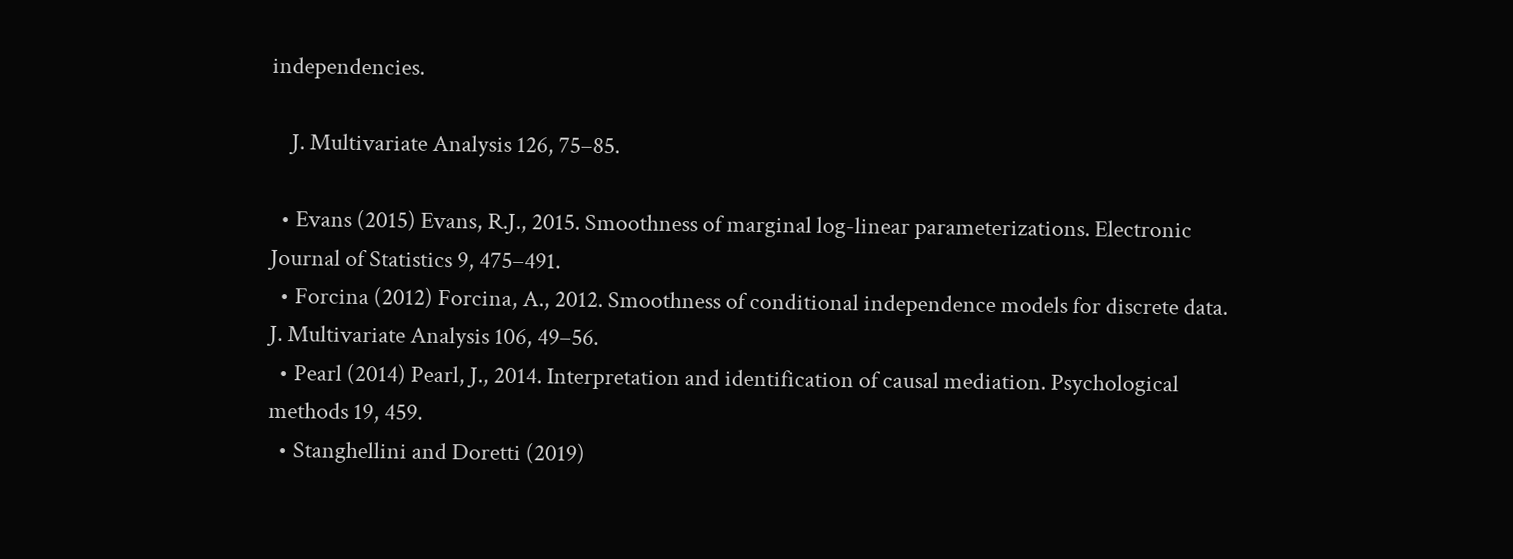independencies.

    J. Multivariate Analysis 126, 75–85.

  • Evans (2015) Evans, R.J., 2015. Smoothness of marginal log-linear parameterizations. Electronic Journal of Statistics 9, 475–491.
  • Forcina (2012) Forcina, A., 2012. Smoothness of conditional independence models for discrete data. J. Multivariate Analysis 106, 49–56.
  • Pearl (2014) Pearl, J., 2014. Interpretation and identification of causal mediation. Psychological methods 19, 459.
  • Stanghellini and Doretti (2019)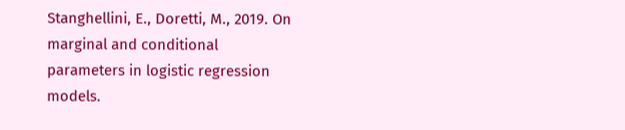Stanghellini, E., Doretti, M., 2019. On marginal and conditional parameters in logistic regression models.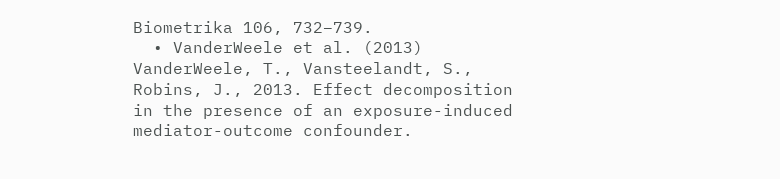Biometrika 106, 732–739.
  • VanderWeele et al. (2013) VanderWeele, T., Vansteelandt, S., Robins, J., 2013. Effect decomposition in the presence of an exposure-induced mediator-outcome confounder.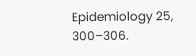Epidemiology 25, 300–306.